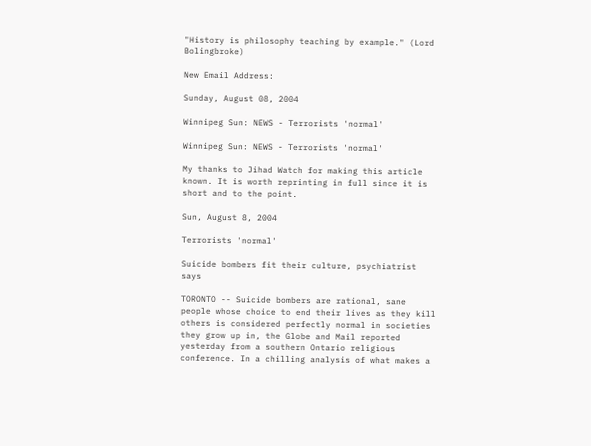"History is philosophy teaching by example." (Lord Bolingbroke)

New Email Address:

Sunday, August 08, 2004

Winnipeg Sun: NEWS - Terrorists 'normal'

Winnipeg Sun: NEWS - Terrorists 'normal'

My thanks to Jihad Watch for making this article known. It is worth reprinting in full since it is short and to the point.

Sun, August 8, 2004

Terrorists 'normal'

Suicide bombers fit their culture, psychiatrist says

TORONTO -- Suicide bombers are rational, sane people whose choice to end their lives as they kill others is considered perfectly normal in societies they grow up in, the Globe and Mail reported yesterday from a southern Ontario religious conference. In a chilling analysis of what makes a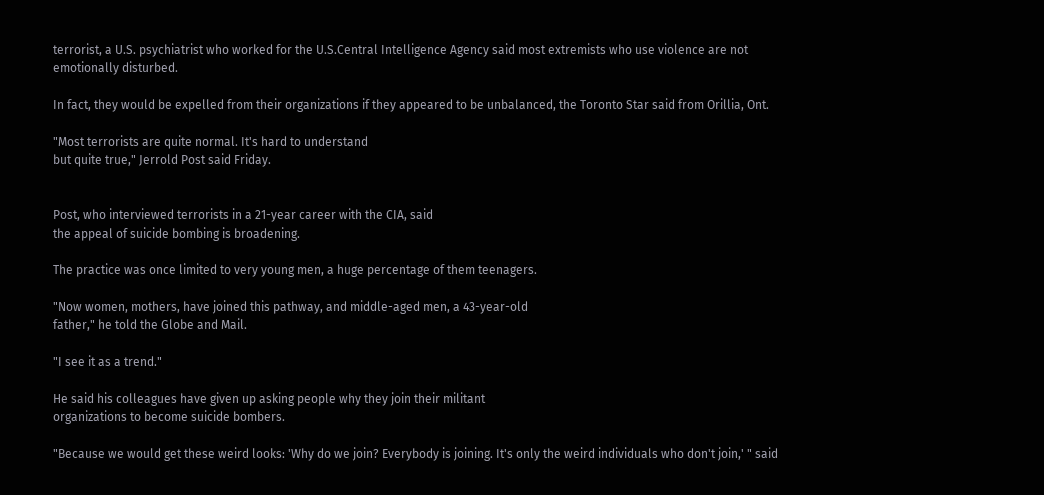terrorist, a U.S. psychiatrist who worked for the U.S.Central Intelligence Agency said most extremists who use violence are not emotionally disturbed.

In fact, they would be expelled from their organizations if they appeared to be unbalanced, the Toronto Star said from Orillia, Ont.

"Most terrorists are quite normal. It's hard to understand
but quite true," Jerrold Post said Friday.


Post, who interviewed terrorists in a 21-year career with the CIA, said
the appeal of suicide bombing is broadening.

The practice was once limited to very young men, a huge percentage of them teenagers.

"Now women, mothers, have joined this pathway, and middle-aged men, a 43-year-old
father," he told the Globe and Mail.

"I see it as a trend."

He said his colleagues have given up asking people why they join their militant
organizations to become suicide bombers.

"Because we would get these weird looks: 'Why do we join? Everybody is joining. It's only the weird individuals who don't join,' " said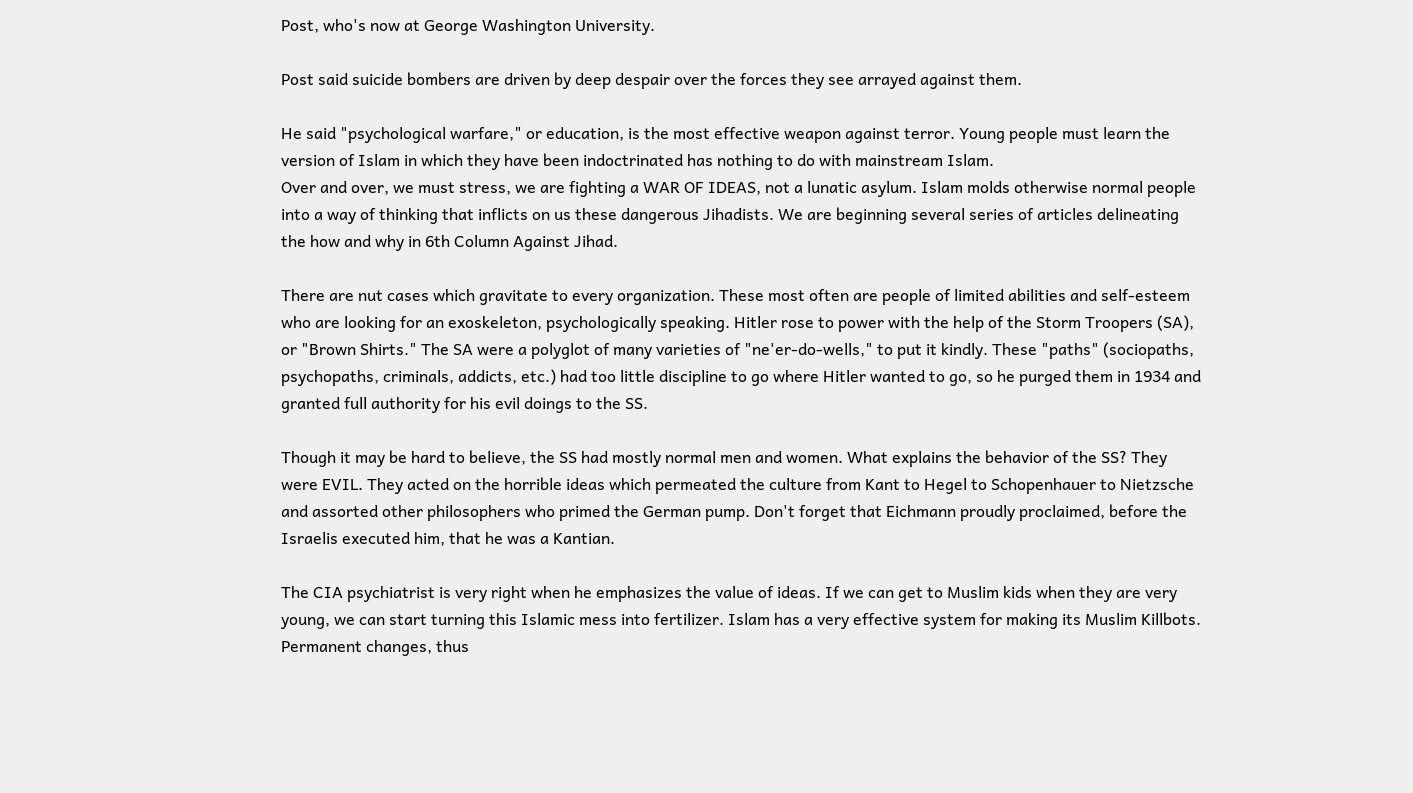Post, who's now at George Washington University.

Post said suicide bombers are driven by deep despair over the forces they see arrayed against them.

He said "psychological warfare," or education, is the most effective weapon against terror. Young people must learn the version of Islam in which they have been indoctrinated has nothing to do with mainstream Islam.
Over and over, we must stress, we are fighting a WAR OF IDEAS, not a lunatic asylum. Islam molds otherwise normal people into a way of thinking that inflicts on us these dangerous Jihadists. We are beginning several series of articles delineating the how and why in 6th Column Against Jihad.

There are nut cases which gravitate to every organization. These most often are people of limited abilities and self-esteem who are looking for an exoskeleton, psychologically speaking. Hitler rose to power with the help of the Storm Troopers (SA), or "Brown Shirts." The SA were a polyglot of many varieties of "ne'er-do-wells," to put it kindly. These "paths" (sociopaths, psychopaths, criminals, addicts, etc.) had too little discipline to go where Hitler wanted to go, so he purged them in 1934 and granted full authority for his evil doings to the SS.

Though it may be hard to believe, the SS had mostly normal men and women. What explains the behavior of the SS? They were EVIL. They acted on the horrible ideas which permeated the culture from Kant to Hegel to Schopenhauer to Nietzsche and assorted other philosophers who primed the German pump. Don't forget that Eichmann proudly proclaimed, before the Israelis executed him, that he was a Kantian.

The CIA psychiatrist is very right when he emphasizes the value of ideas. If we can get to Muslim kids when they are very young, we can start turning this Islamic mess into fertilizer. Islam has a very effective system for making its Muslim Killbots. Permanent changes, thus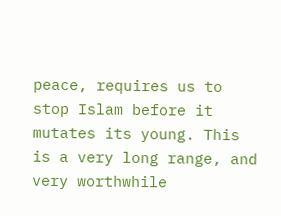peace, requires us to stop Islam before it mutates its young. This is a very long range, and very worthwhile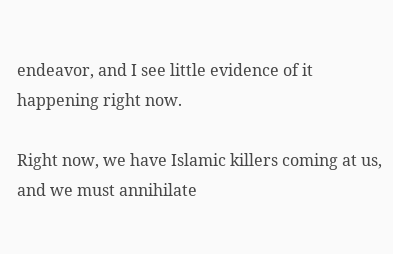endeavor, and I see little evidence of it happening right now.

Right now, we have Islamic killers coming at us, and we must annihilate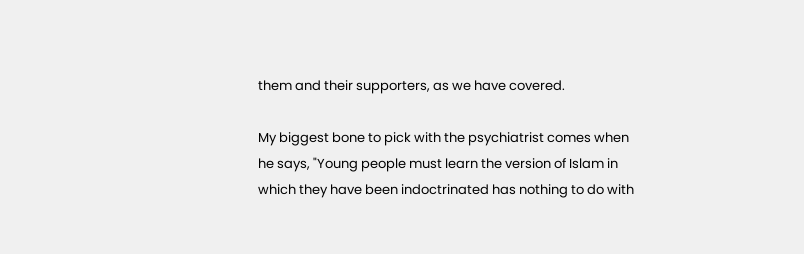them and their supporters, as we have covered.

My biggest bone to pick with the psychiatrist comes when he says, "Young people must learn the version of Islam in which they have been indoctrinated has nothing to do with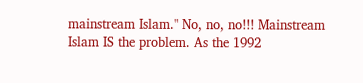mainstream Islam." No, no, no!!! Mainstream Islam IS the problem. As the 1992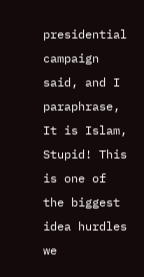presidential campaign said, and I paraphrase, It is Islam, Stupid! This is one of the biggest idea hurdles we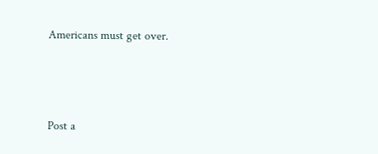Americans must get over.



Post a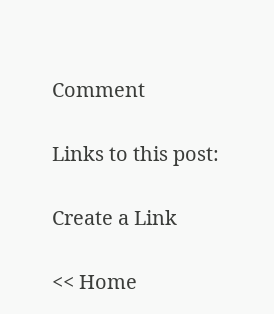Comment

Links to this post:

Create a Link

<< Home